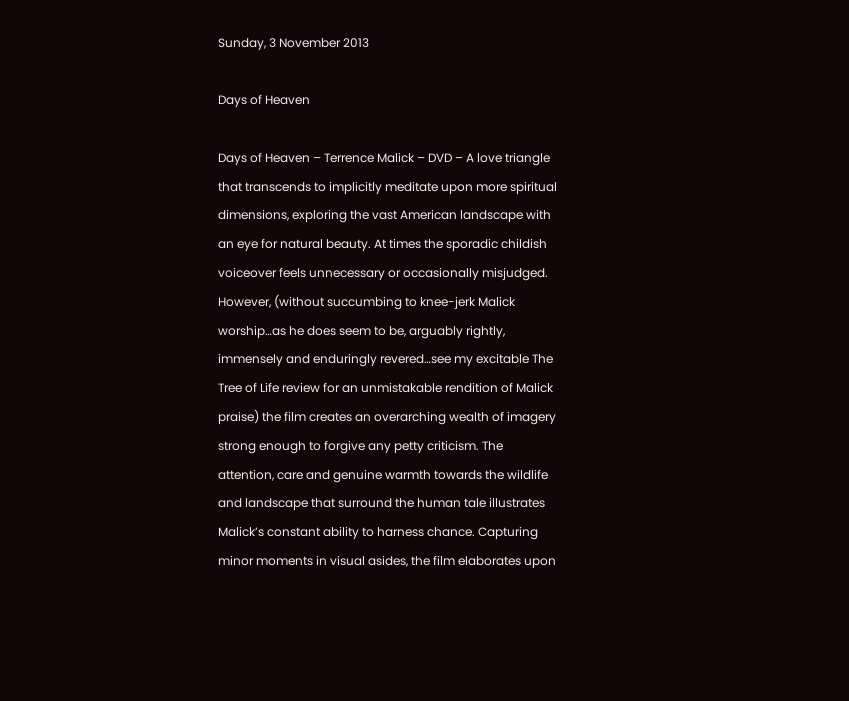Sunday, 3 November 2013

Days of Heaven

Days of Heaven – Terrence Malick – DVD – A love triangle that transcends to implicitly meditate upon more spiritual dimensions, exploring the vast American landscape with an eye for natural beauty. At times the sporadic childish voiceover feels unnecessary or occasionally misjudged. However, (without succumbing to knee-jerk Malick worship…as he does seem to be, arguably rightly, immensely and enduringly revered…see my excitable The Tree of Life review for an unmistakable rendition of Malick praise) the film creates an overarching wealth of imagery strong enough to forgive any petty criticism. The attention, care and genuine warmth towards the wildlife and landscape that surround the human tale illustrates Malick’s constant ability to harness chance. Capturing minor moments in visual asides, the film elaborates upon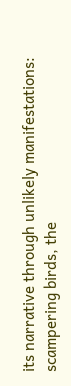its narrative through unlikely manifestations: scampering birds, the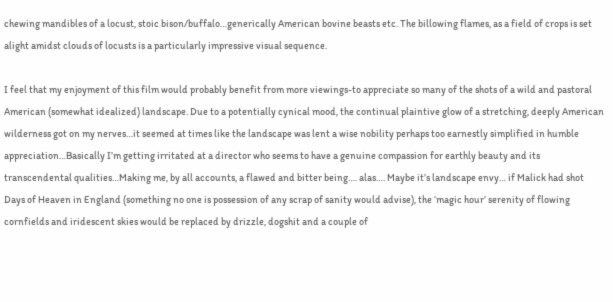chewing mandibles of a locust, stoic bison/buffalo…generically American bovine beasts etc. The billowing flames, as a field of crops is set alight amidst clouds of locusts is a particularly impressive visual sequence.

I feel that my enjoyment of this film would probably benefit from more viewings-to appreciate so many of the shots of a wild and pastoral American (somewhat idealized) landscape. Due to a potentially cynical mood, the continual plaintive glow of a stretching, deeply American wilderness got on my nerves…it seemed at times like the landscape was lent a wise nobility perhaps too earnestly simplified in humble appreciation…Basically I’m getting irritated at a director who seems to have a genuine compassion for earthly beauty and its transcendental qualities…Making me, by all accounts, a flawed and bitter being…. alas…. Maybe it’s landscape envy… if Malick had shot Days of Heaven in England (something no one is possession of any scrap of sanity would advise), the ‘magic hour’ serenity of flowing cornfields and iridescent skies would be replaced by drizzle, dogshit and a couple of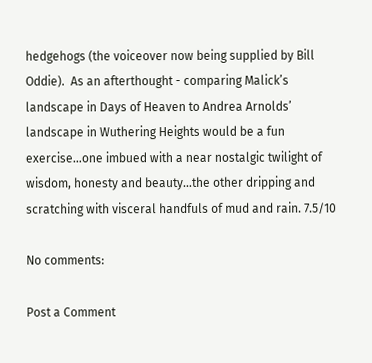hedgehogs (the voiceover now being supplied by Bill Oddie).  As an afterthought - comparing Malick’s landscape in Days of Heaven to Andrea Arnolds’ landscape in Wuthering Heights would be a fun exercise…one imbued with a near nostalgic twilight of wisdom, honesty and beauty…the other dripping and scratching with visceral handfuls of mud and rain. 7.5/10

No comments:

Post a Comment